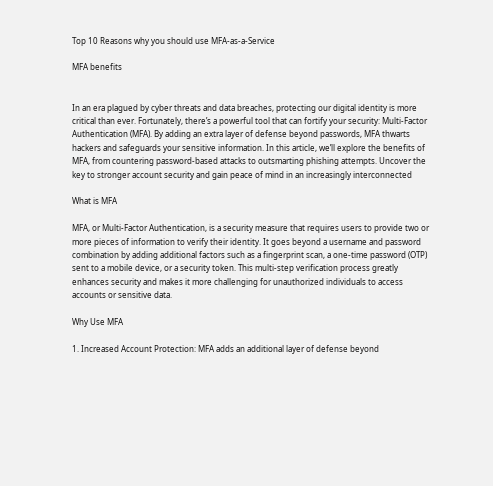Top 10 Reasons why you should use MFA-as-a-Service

MFA benefits


In an era plagued by cyber threats and data breaches, protecting our digital identity is more
critical than ever. Fortunately, there’s a powerful tool that can fortify your security: Multi-Factor
Authentication (MFA). By adding an extra layer of defense beyond passwords, MFA thwarts
hackers and safeguards your sensitive information. In this article, we’ll explore the benefits of
MFA, from countering password-based attacks to outsmarting phishing attempts. Uncover the
key to stronger account security and gain peace of mind in an increasingly interconnected

What is MFA

MFA, or Multi-Factor Authentication, is a security measure that requires users to provide two or
more pieces of information to verify their identity. It goes beyond a username and password
combination by adding additional factors such as a fingerprint scan, a one-time password (OTP)
sent to a mobile device, or a security token. This multi-step verification process greatly
enhances security and makes it more challenging for unauthorized individuals to access
accounts or sensitive data.

Why Use MFA

1. Increased Account Protection: MFA adds an additional layer of defense beyond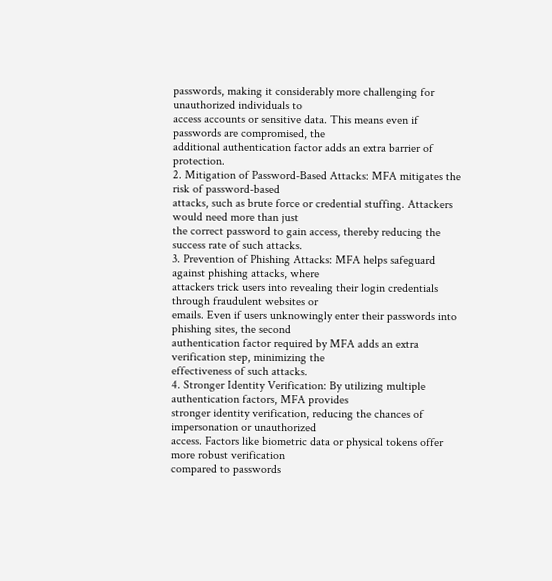passwords, making it considerably more challenging for unauthorized individuals to
access accounts or sensitive data. This means even if passwords are compromised, the
additional authentication factor adds an extra barrier of protection.
2. Mitigation of Password-Based Attacks: MFA mitigates the risk of password-based
attacks, such as brute force or credential stuffing. Attackers would need more than just
the correct password to gain access, thereby reducing the success rate of such attacks.
3. Prevention of Phishing Attacks: MFA helps safeguard against phishing attacks, where
attackers trick users into revealing their login credentials through fraudulent websites or
emails. Even if users unknowingly enter their passwords into phishing sites, the second
authentication factor required by MFA adds an extra verification step, minimizing the
effectiveness of such attacks.
4. Stronger Identity Verification: By utilizing multiple authentication factors, MFA provides
stronger identity verification, reducing the chances of impersonation or unauthorized
access. Factors like biometric data or physical tokens offer more robust verification
compared to passwords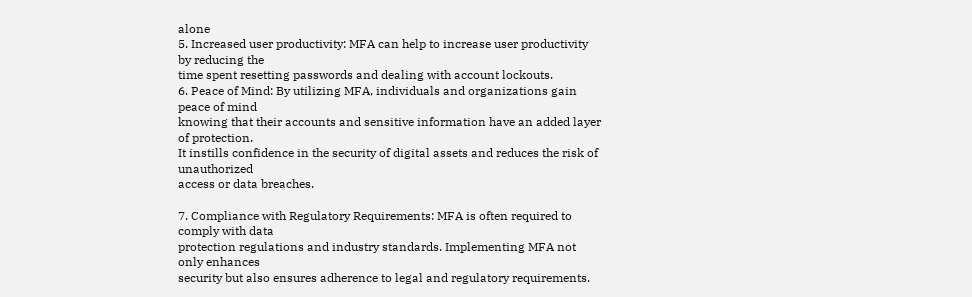alone
5. Increased user productivity: MFA can help to increase user productivity by reducing the
time spent resetting passwords and dealing with account lockouts.
6. Peace of Mind: By utilizing MFA, individuals and organizations gain peace of mind
knowing that their accounts and sensitive information have an added layer of protection.
It instills confidence in the security of digital assets and reduces the risk of unauthorized
access or data breaches.

7. Compliance with Regulatory Requirements: MFA is often required to comply with data
protection regulations and industry standards. Implementing MFA not only enhances
security but also ensures adherence to legal and regulatory requirements.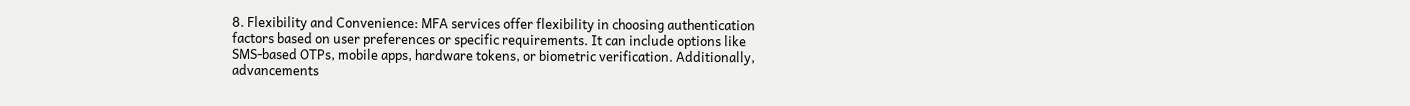8. Flexibility and Convenience: MFA services offer flexibility in choosing authentication
factors based on user preferences or specific requirements. It can include options like
SMS-based OTPs, mobile apps, hardware tokens, or biometric verification. Additionally,
advancements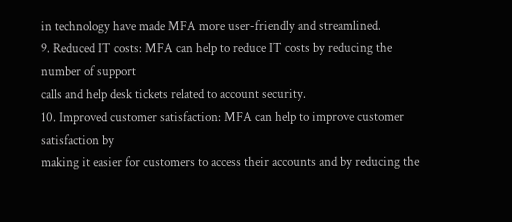in technology have made MFA more user-friendly and streamlined.
9. Reduced IT costs: MFA can help to reduce IT costs by reducing the number of support
calls and help desk tickets related to account security.
10. Improved customer satisfaction: MFA can help to improve customer satisfaction by
making it easier for customers to access their accounts and by reducing the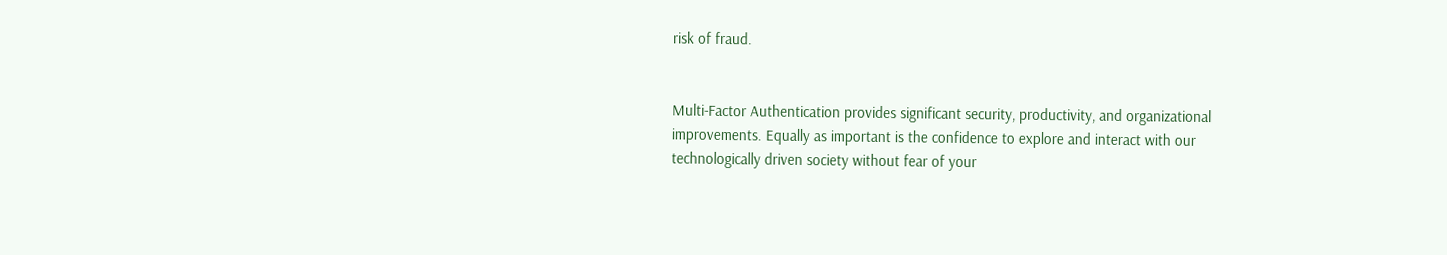risk of fraud.


Multi-Factor Authentication provides significant security, productivity, and organizational
improvements. Equally as important is the confidence to explore and interact with our
technologically driven society without fear of your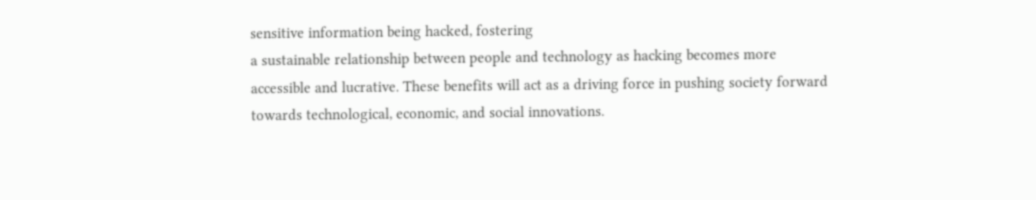sensitive information being hacked, fostering
a sustainable relationship between people and technology as hacking becomes more
accessible and lucrative. These benefits will act as a driving force in pushing society forward
towards technological, economic, and social innovations.